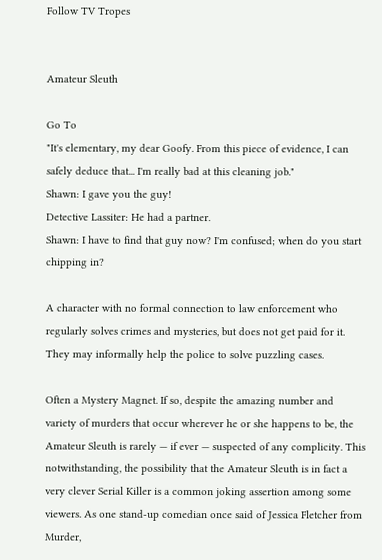Follow TV Tropes


Amateur Sleuth

Go To
"It's elementary, my dear Goofy. From this piece of evidence, I can safely deduce that... I'm really bad at this cleaning job."
Shawn: I gave you the guy!
Detective Lassiter: He had a partner.
Shawn: I have to find that guy now? I'm confused; when do you start chipping in?

A character with no formal connection to law enforcement who regularly solves crimes and mysteries, but does not get paid for it. They may informally help the police to solve puzzling cases.

Often a Mystery Magnet. If so, despite the amazing number and variety of murders that occur wherever he or she happens to be, the Amateur Sleuth is rarely — if ever — suspected of any complicity. This notwithstanding, the possibility that the Amateur Sleuth is in fact a very clever Serial Killer is a common joking assertion among some viewers. As one stand-up comedian once said of Jessica Fletcher from Murder,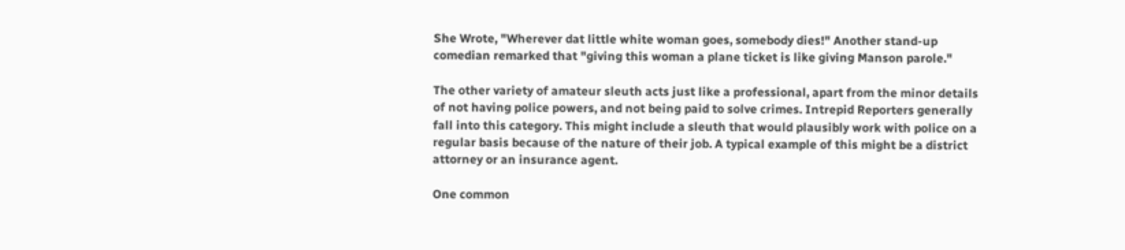She Wrote, "Wherever dat little white woman goes, somebody dies!" Another stand-up comedian remarked that "giving this woman a plane ticket is like giving Manson parole."

The other variety of amateur sleuth acts just like a professional, apart from the minor details of not having police powers, and not being paid to solve crimes. Intrepid Reporters generally fall into this category. This might include a sleuth that would plausibly work with police on a regular basis because of the nature of their job. A typical example of this might be a district attorney or an insurance agent.

One common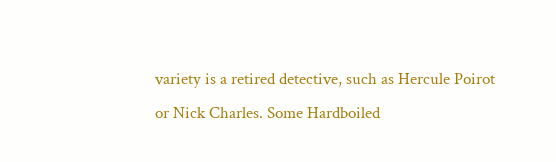variety is a retired detective, such as Hercule Poirot or Nick Charles. Some Hardboiled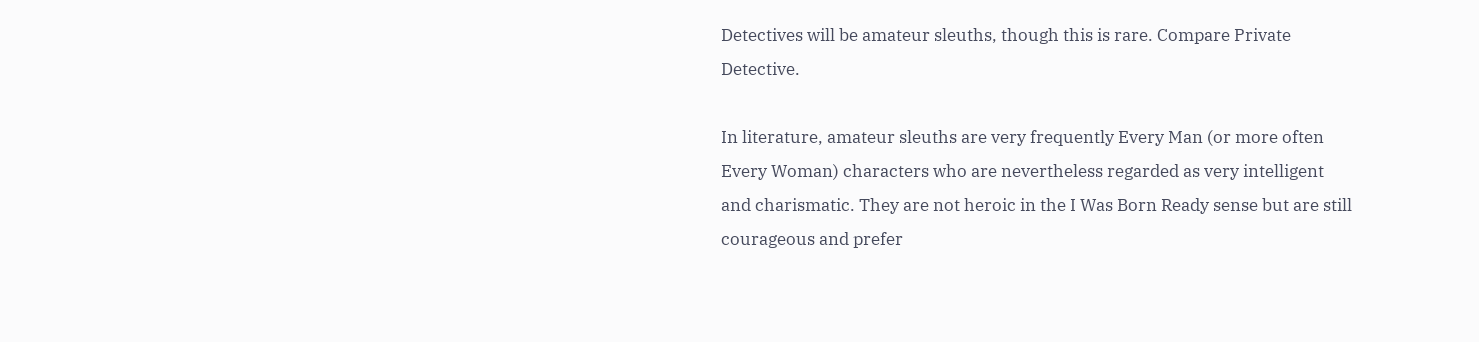Detectives will be amateur sleuths, though this is rare. Compare Private Detective.

In literature, amateur sleuths are very frequently Every Man (or more often Every Woman) characters who are nevertheless regarded as very intelligent and charismatic. They are not heroic in the I Was Born Ready sense but are still courageous and prefer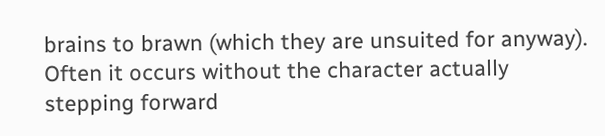brains to brawn (which they are unsuited for anyway). Often it occurs without the character actually stepping forward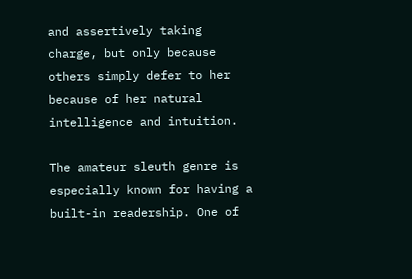and assertively taking charge, but only because others simply defer to her because of her natural intelligence and intuition.

The amateur sleuth genre is especially known for having a built-in readership. One of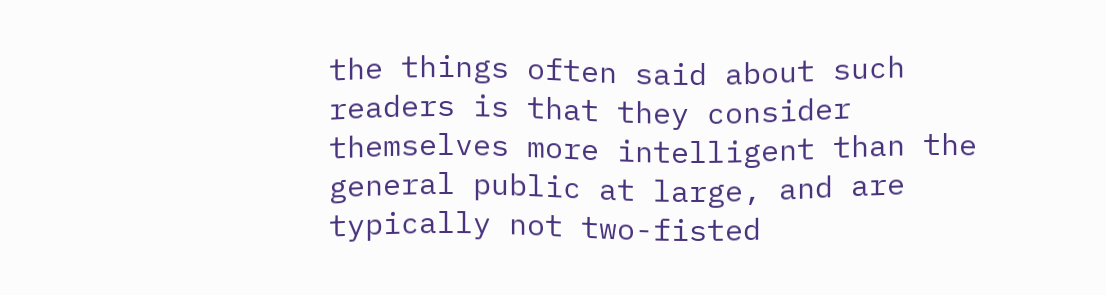the things often said about such readers is that they consider themselves more intelligent than the general public at large, and are typically not two-fisted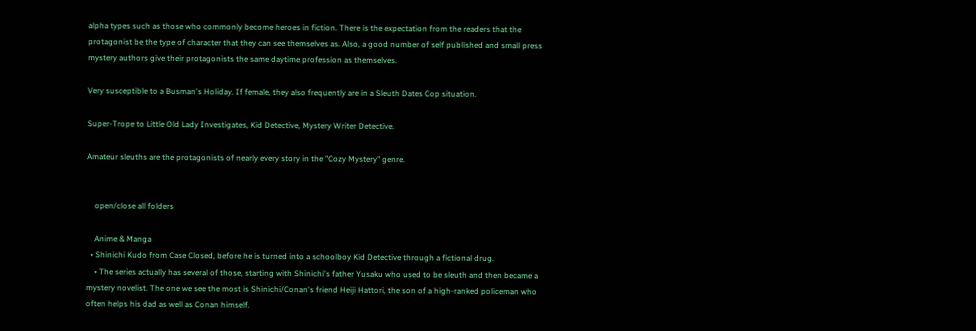alpha types such as those who commonly become heroes in fiction. There is the expectation from the readers that the protagonist be the type of character that they can see themselves as. Also, a good number of self published and small press mystery authors give their protagonists the same daytime profession as themselves.

Very susceptible to a Busman's Holiday. If female, they also frequently are in a Sleuth Dates Cop situation.

Super-Trope to Little Old Lady Investigates, Kid Detective, Mystery Writer Detective.

Amateur sleuths are the protagonists of nearly every story in the "Cozy Mystery" genre.


    open/close all folders

    Anime & Manga
  • Shinichi Kudo from Case Closed, before he is turned into a schoolboy Kid Detective through a fictional drug.
    • The series actually has several of those, starting with Shinichi's father Yusaku who used to be sleuth and then became a mystery novelist. The one we see the most is Shinichi/Conan's friend Heiji Hattori, the son of a high-ranked policeman who often helps his dad as well as Conan himself.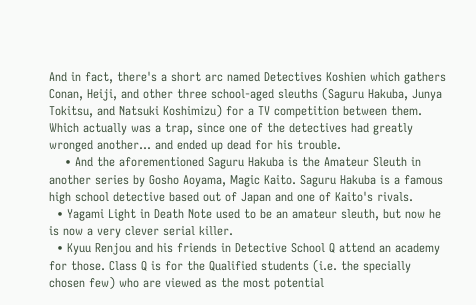And in fact, there's a short arc named Detectives Koshien which gathers Conan, Heiji, and other three school-aged sleuths (Saguru Hakuba, Junya Tokitsu, and Natsuki Koshimizu) for a TV competition between them. Which actually was a trap, since one of the detectives had greatly wronged another... and ended up dead for his trouble.
    • And the aforementioned Saguru Hakuba is the Amateur Sleuth in another series by Gosho Aoyama, Magic Kaito. Saguru Hakuba is a famous high school detective based out of Japan and one of Kaito's rivals.
  • Yagami Light in Death Note used to be an amateur sleuth, but now he is now a very clever serial killer.
  • Kyuu Renjou and his friends in Detective School Q attend an academy for those. Class Q is for the Qualified students (i.e. the specially chosen few) who are viewed as the most potential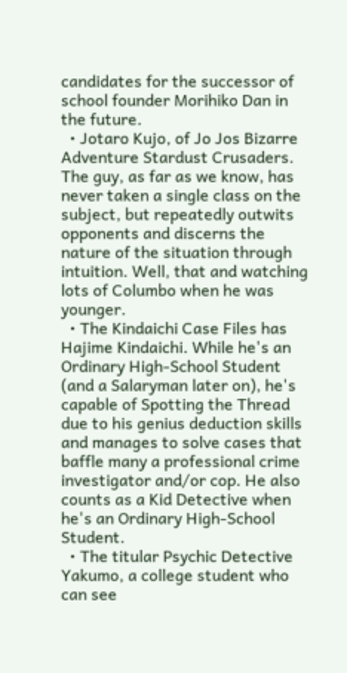candidates for the successor of school founder Morihiko Dan in the future.
  • Jotaro Kujo, of Jo Jos Bizarre Adventure Stardust Crusaders. The guy, as far as we know, has never taken a single class on the subject, but repeatedly outwits opponents and discerns the nature of the situation through intuition. Well, that and watching lots of Columbo when he was younger.
  • The Kindaichi Case Files has Hajime Kindaichi. While he's an Ordinary High-School Student (and a Salaryman later on), he's capable of Spotting the Thread due to his genius deduction skills and manages to solve cases that baffle many a professional crime investigator and/or cop. He also counts as a Kid Detective when he's an Ordinary High-School Student.
  • The titular Psychic Detective Yakumo, a college student who can see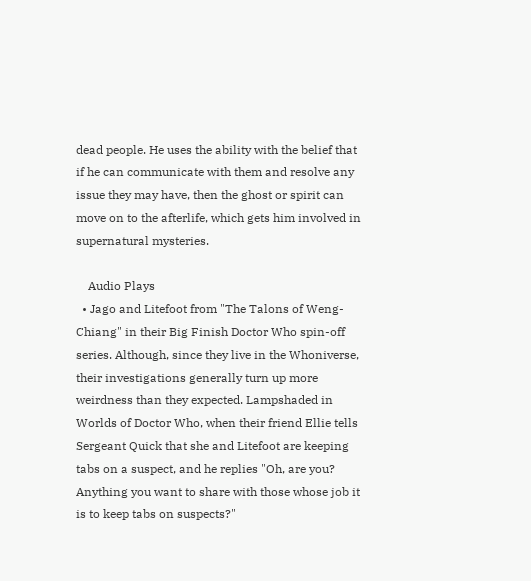dead people. He uses the ability with the belief that if he can communicate with them and resolve any issue they may have, then the ghost or spirit can move on to the afterlife, which gets him involved in supernatural mysteries.

    Audio Plays
  • Jago and Litefoot from "The Talons of Weng-Chiang" in their Big Finish Doctor Who spin-off series. Although, since they live in the Whoniverse, their investigations generally turn up more weirdness than they expected. Lampshaded in Worlds of Doctor Who, when their friend Ellie tells Sergeant Quick that she and Litefoot are keeping tabs on a suspect, and he replies "Oh, are you? Anything you want to share with those whose job it is to keep tabs on suspects?"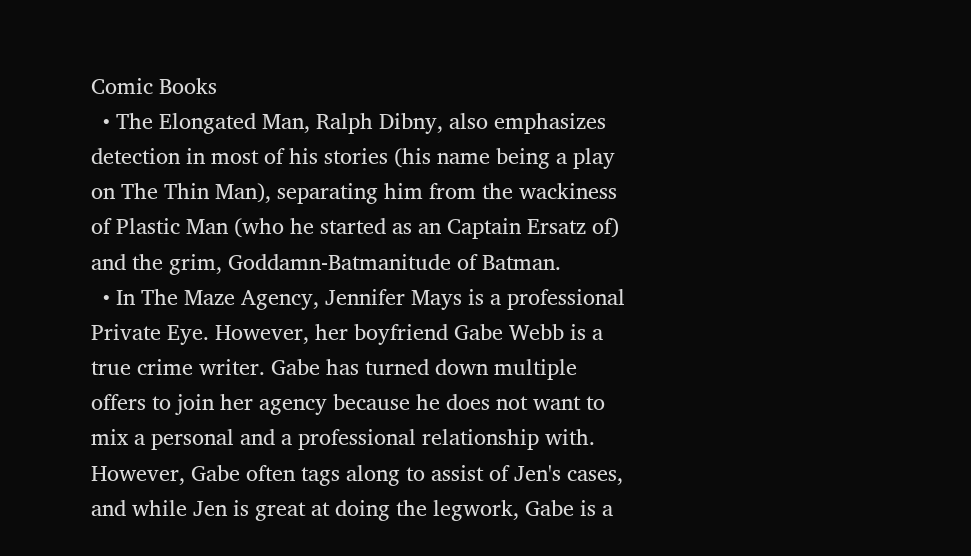Comic Books
  • The Elongated Man, Ralph Dibny, also emphasizes detection in most of his stories (his name being a play on The Thin Man), separating him from the wackiness of Plastic Man (who he started as an Captain Ersatz of) and the grim, Goddamn-Batmanitude of Batman.
  • In The Maze Agency, Jennifer Mays is a professional Private Eye. However, her boyfriend Gabe Webb is a true crime writer. Gabe has turned down multiple offers to join her agency because he does not want to mix a personal and a professional relationship with. However, Gabe often tags along to assist of Jen's cases, and while Jen is great at doing the legwork, Gabe is a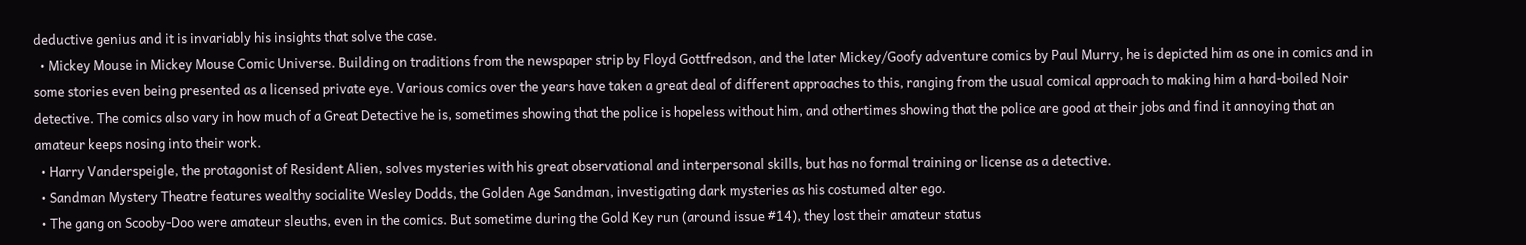deductive genius and it is invariably his insights that solve the case.
  • Mickey Mouse in Mickey Mouse Comic Universe. Building on traditions from the newspaper strip by Floyd Gottfredson, and the later Mickey/Goofy adventure comics by Paul Murry, he is depicted him as one in comics and in some stories even being presented as a licensed private eye. Various comics over the years have taken a great deal of different approaches to this, ranging from the usual comical approach to making him a hard-boiled Noir detective. The comics also vary in how much of a Great Detective he is, sometimes showing that the police is hopeless without him, and othertimes showing that the police are good at their jobs and find it annoying that an amateur keeps nosing into their work.
  • Harry Vanderspeigle, the protagonist of Resident Alien, solves mysteries with his great observational and interpersonal skills, but has no formal training or license as a detective.
  • Sandman Mystery Theatre features wealthy socialite Wesley Dodds, the Golden Age Sandman, investigating dark mysteries as his costumed alter ego.
  • The gang on Scooby-Doo were amateur sleuths, even in the comics. But sometime during the Gold Key run (around issue #14), they lost their amateur status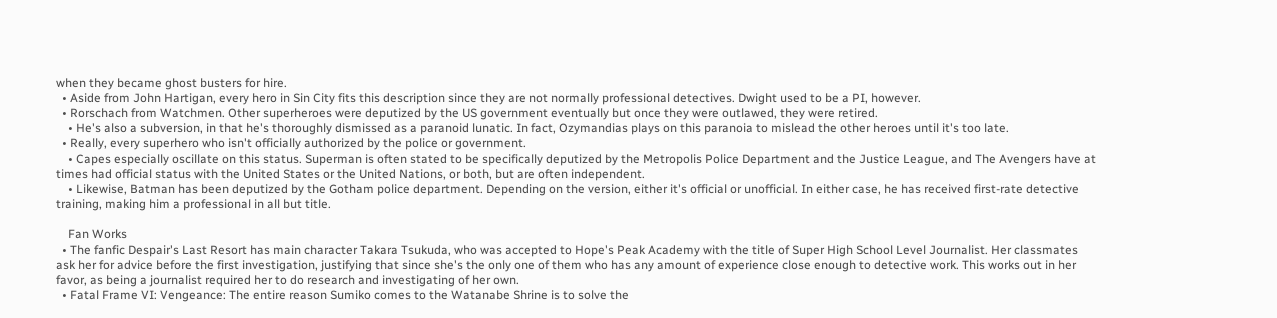when they became ghost busters for hire.
  • Aside from John Hartigan, every hero in Sin City fits this description since they are not normally professional detectives. Dwight used to be a PI, however.
  • Rorschach from Watchmen. Other superheroes were deputized by the US government eventually but once they were outlawed, they were retired.
    • He's also a subversion, in that he's thoroughly dismissed as a paranoid lunatic. In fact, Ozymandias plays on this paranoia to mislead the other heroes until it's too late.
  • Really, every superhero who isn't officially authorized by the police or government.
    • Capes especially oscillate on this status. Superman is often stated to be specifically deputized by the Metropolis Police Department and the Justice League, and The Avengers have at times had official status with the United States or the United Nations, or both, but are often independent.
    • Likewise, Batman has been deputized by the Gotham police department. Depending on the version, either it's official or unofficial. In either case, he has received first-rate detective training, making him a professional in all but title.

    Fan Works
  • The fanfic Despair's Last Resort has main character Takara Tsukuda, who was accepted to Hope's Peak Academy with the title of Super High School Level Journalist. Her classmates ask her for advice before the first investigation, justifying that since she's the only one of them who has any amount of experience close enough to detective work. This works out in her favor, as being a journalist required her to do research and investigating of her own.
  • Fatal Frame VI: Vengeance: The entire reason Sumiko comes to the Watanabe Shrine is to solve the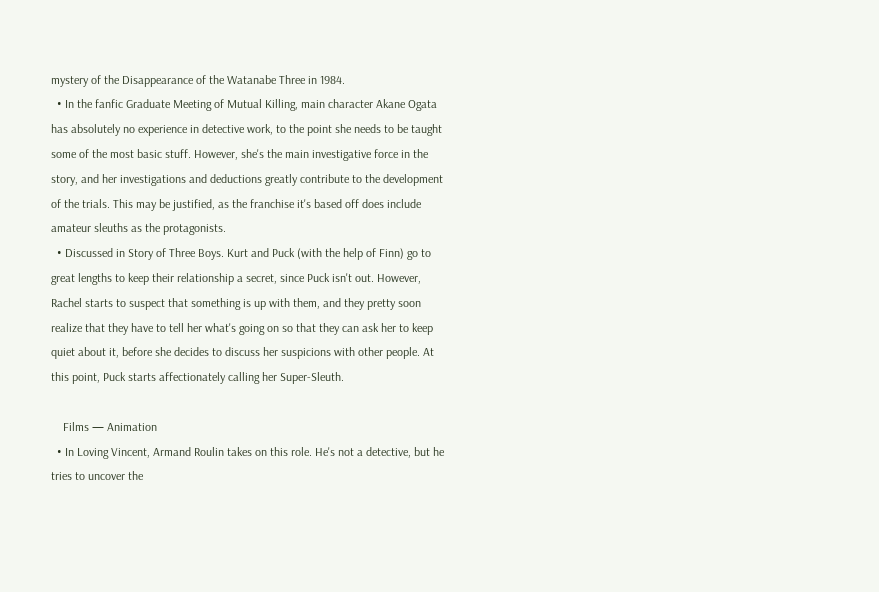mystery of the Disappearance of the Watanabe Three in 1984.
  • In the fanfic Graduate Meeting of Mutual Killing, main character Akane Ogata has absolutely no experience in detective work, to the point she needs to be taught some of the most basic stuff. However, she's the main investigative force in the story, and her investigations and deductions greatly contribute to the development of the trials. This may be justified, as the franchise it's based off does include amateur sleuths as the protagonists.
  • Discussed in Story of Three Boys. Kurt and Puck (with the help of Finn) go to great lengths to keep their relationship a secret, since Puck isn't out. However, Rachel starts to suspect that something is up with them, and they pretty soon realize that they have to tell her what's going on so that they can ask her to keep quiet about it, before she decides to discuss her suspicions with other people. At this point, Puck starts affectionately calling her Super-Sleuth.

    Films — Animation
  • In Loving Vincent, Armand Roulin takes on this role. He's not a detective, but he tries to uncover the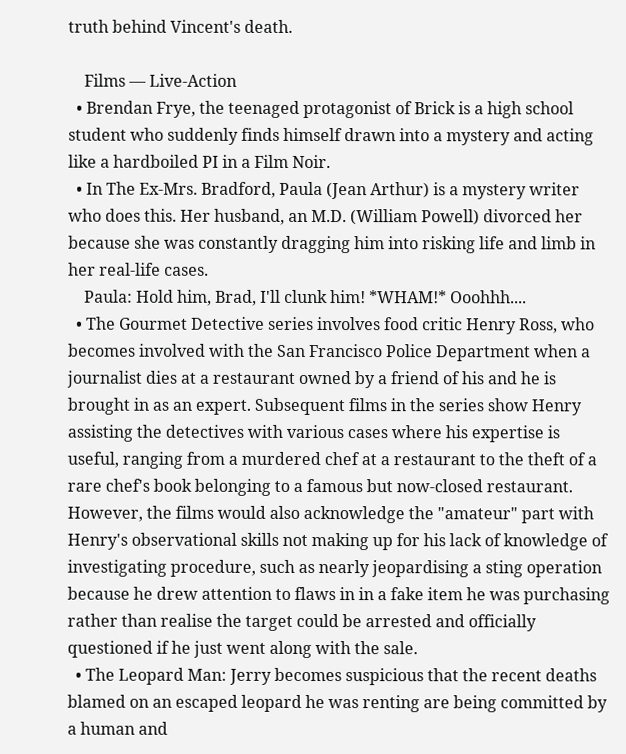truth behind Vincent's death.

    Films — Live-Action
  • Brendan Frye, the teenaged protagonist of Brick is a high school student who suddenly finds himself drawn into a mystery and acting like a hardboiled PI in a Film Noir.
  • In The Ex-Mrs. Bradford, Paula (Jean Arthur) is a mystery writer who does this. Her husband, an M.D. (William Powell) divorced her because she was constantly dragging him into risking life and limb in her real-life cases.
    Paula: Hold him, Brad, I'll clunk him! *WHAM!* Ooohhh....
  • The Gourmet Detective series involves food critic Henry Ross, who becomes involved with the San Francisco Police Department when a journalist dies at a restaurant owned by a friend of his and he is brought in as an expert. Subsequent films in the series show Henry assisting the detectives with various cases where his expertise is useful, ranging from a murdered chef at a restaurant to the theft of a rare chef's book belonging to a famous but now-closed restaurant. However, the films would also acknowledge the "amateur" part with Henry's observational skills not making up for his lack of knowledge of investigating procedure, such as nearly jeopardising a sting operation because he drew attention to flaws in in a fake item he was purchasing rather than realise the target could be arrested and officially questioned if he just went along with the sale.
  • The Leopard Man: Jerry becomes suspicious that the recent deaths blamed on an escaped leopard he was renting are being committed by a human and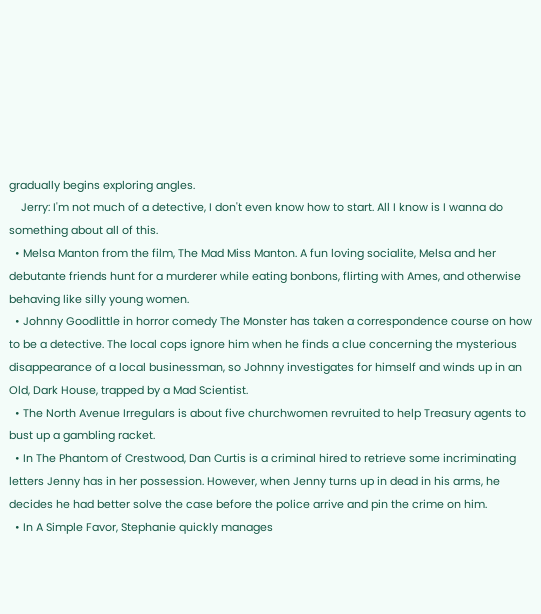gradually begins exploring angles.
    Jerry: I'm not much of a detective, I don't even know how to start. All I know is I wanna do something about all of this.
  • Melsa Manton from the film, The Mad Miss Manton. A fun loving socialite, Melsa and her debutante friends hunt for a murderer while eating bonbons, flirting with Ames, and otherwise behaving like silly young women.
  • Johnny Goodlittle in horror comedy The Monster has taken a correspondence course on how to be a detective. The local cops ignore him when he finds a clue concerning the mysterious disappearance of a local businessman, so Johnny investigates for himself and winds up in an Old, Dark House, trapped by a Mad Scientist.
  • The North Avenue Irregulars is about five churchwomen revruited to help Treasury agents to bust up a gambling racket.
  • In The Phantom of Crestwood, Dan Curtis is a criminal hired to retrieve some incriminating letters Jenny has in her possession. However, when Jenny turns up in dead in his arms, he decides he had better solve the case before the police arrive and pin the crime on him.
  • In A Simple Favor, Stephanie quickly manages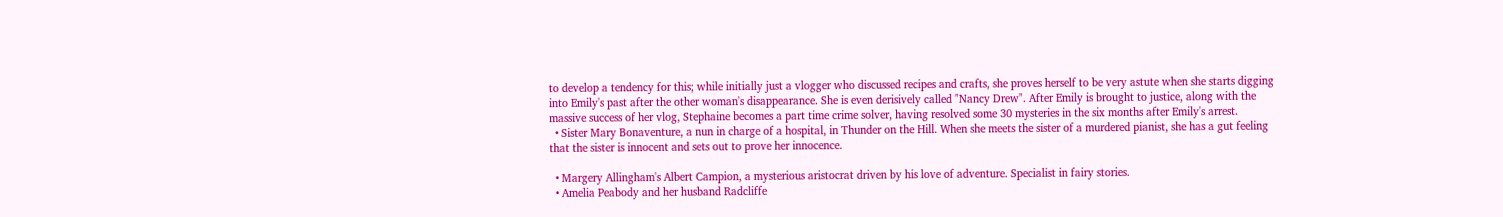to develop a tendency for this; while initially just a vlogger who discussed recipes and crafts, she proves herself to be very astute when she starts digging into Emily's past after the other woman's disappearance. She is even derisively called "Nancy Drew". After Emily is brought to justice, along with the massive success of her vlog, Stephaine becomes a part time crime solver, having resolved some 30 mysteries in the six months after Emily's arrest.
  • Sister Mary Bonaventure, a nun in charge of a hospital, in Thunder on the Hill. When she meets the sister of a murdered pianist, she has a gut feeling that the sister is innocent and sets out to prove her innocence.

  • Margery Allingham's Albert Campion, a mysterious aristocrat driven by his love of adventure. Specialist in fairy stories.
  • Amelia Peabody and her husband Radcliffe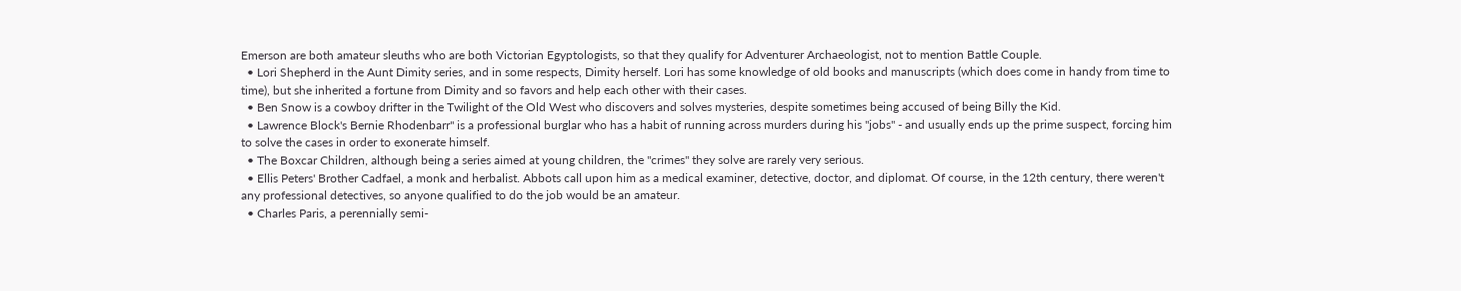Emerson are both amateur sleuths who are both Victorian Egyptologists, so that they qualify for Adventurer Archaeologist, not to mention Battle Couple.
  • Lori Shepherd in the Aunt Dimity series, and in some respects, Dimity herself. Lori has some knowledge of old books and manuscripts (which does come in handy from time to time), but she inherited a fortune from Dimity and so favors and help each other with their cases.
  • Ben Snow is a cowboy drifter in the Twilight of the Old West who discovers and solves mysteries, despite sometimes being accused of being Billy the Kid.
  • Lawrence Block's Bernie Rhodenbarr'' is a professional burglar who has a habit of running across murders during his "jobs" - and usually ends up the prime suspect, forcing him to solve the cases in order to exonerate himself.
  • The Boxcar Children, although being a series aimed at young children, the "crimes" they solve are rarely very serious.
  • Ellis Peters' Brother Cadfael, a monk and herbalist. Abbots call upon him as a medical examiner, detective, doctor, and diplomat. Of course, in the 12th century, there weren't any professional detectives, so anyone qualified to do the job would be an amateur.
  • Charles Paris, a perennially semi-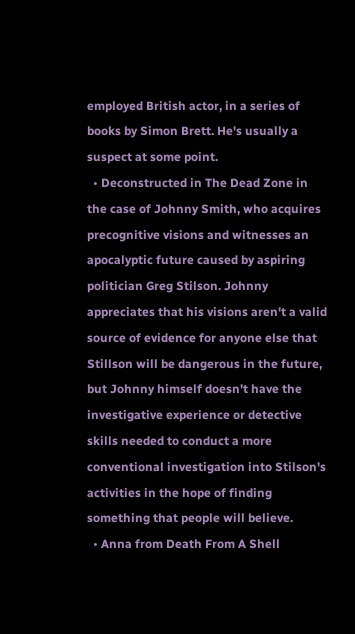employed British actor, in a series of books by Simon Brett. He's usually a suspect at some point.
  • Deconstructed in The Dead Zone in the case of Johnny Smith, who acquires precognitive visions and witnesses an apocalyptic future caused by aspiring politician Greg Stilson. Johnny appreciates that his visions aren't a valid source of evidence for anyone else that Stillson will be dangerous in the future, but Johnny himself doesn't have the investigative experience or detective skills needed to conduct a more conventional investigation into Stilson's activities in the hope of finding something that people will believe.
  • Anna from Death From A Shell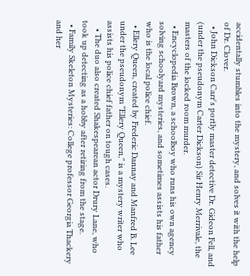accidentally stumbles into the mystery, and solves it with the help of Dr. Clover.
  • John Dickson Carr's portly master detective Dr. Gideon Fell, and (under the pseudonym Carter Dickson) Sir Henry Merrivale, the masters of the locked room murder.
  • Encyclopedia Brown, a schoolboy who runs his own agency solving schoolyard mysteries, and sometimes assists his father who is the local police chief.
  • Ellery Queen, created by Frederic Dannay and Manfred B. Lee under the pseudonym "Ellery Queen," is a mystery writer who assists his police chief father on tough cases.
    • The duo also created Shakespearean actor Drury Lane, who took up detecting as a hobby after retiring from the stage.
  • Family Skeleton Mysteries: College professor Georgia Thackery and her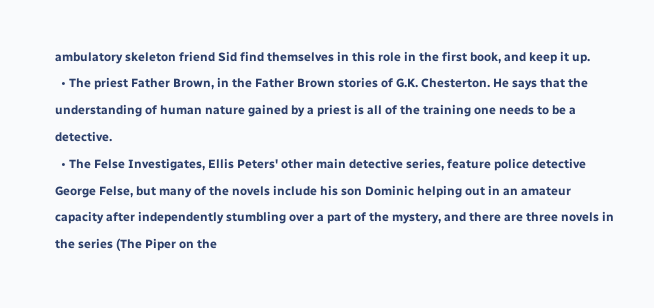ambulatory skeleton friend Sid find themselves in this role in the first book, and keep it up.
  • The priest Father Brown, in the Father Brown stories of G.K. Chesterton. He says that the understanding of human nature gained by a priest is all of the training one needs to be a detective.
  • The Felse Investigates, Ellis Peters' other main detective series, feature police detective George Felse, but many of the novels include his son Dominic helping out in an amateur capacity after independently stumbling over a part of the mystery, and there are three novels in the series (The Piper on the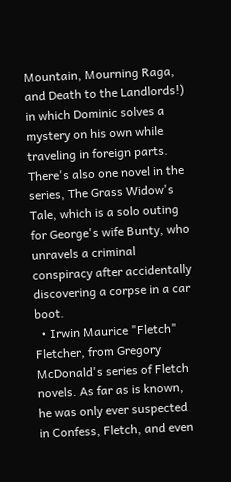Mountain, Mourning Raga, and Death to the Landlords!) in which Dominic solves a mystery on his own while traveling in foreign parts. There's also one novel in the series, The Grass Widow's Tale, which is a solo outing for George's wife Bunty, who unravels a criminal conspiracy after accidentally discovering a corpse in a car boot.
  • Irwin Maurice "Fletch" Fletcher, from Gregory McDonald's series of Fletch novels. As far as is known, he was only ever suspected in Confess, Fletch, and even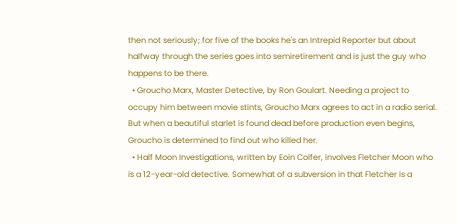then not seriously; for five of the books he's an Intrepid Reporter but about halfway through the series goes into semiretirement and is just the guy who happens to be there.
  • Groucho Marx, Master Detective, by Ron Goulart. Needing a project to occupy him between movie stints, Groucho Marx agrees to act in a radio serial. But when a beautiful starlet is found dead before production even begins, Groucho is determined to find out who killed her.
  • Half Moon Investigations, written by Eoin Colfer, involves Fletcher Moon who is a 12-year-old detective. Somewhat of a subversion in that Fletcher is a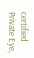certified Private Eye,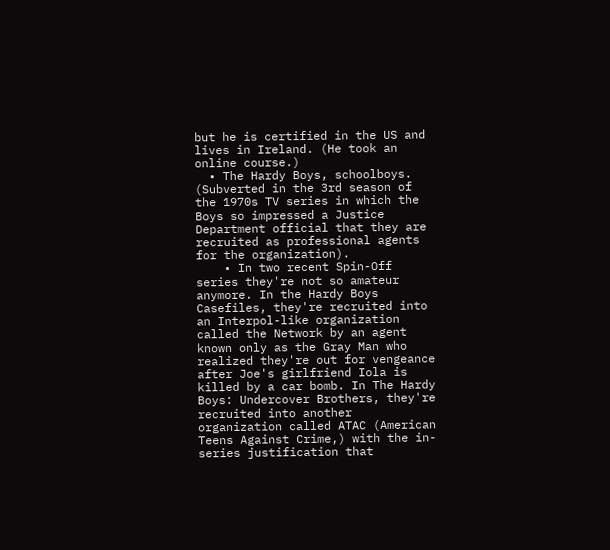but he is certified in the US and lives in Ireland. (He took an online course.)
  • The Hardy Boys, schoolboys. (Subverted in the 3rd season of the 1970s TV series in which the Boys so impressed a Justice Department official that they are recruited as professional agents for the organization).
    • In two recent Spin-Off series they're not so amateur anymore. In the Hardy Boys Casefiles, they're recruited into an Interpol-like organization called the Network by an agent known only as the Gray Man who realized they're out for vengeance after Joe's girlfriend Iola is killed by a car bomb. In The Hardy Boys: Undercover Brothers, they're recruited into another organization called ATAC (American Teens Against Crime,) with the in-series justification that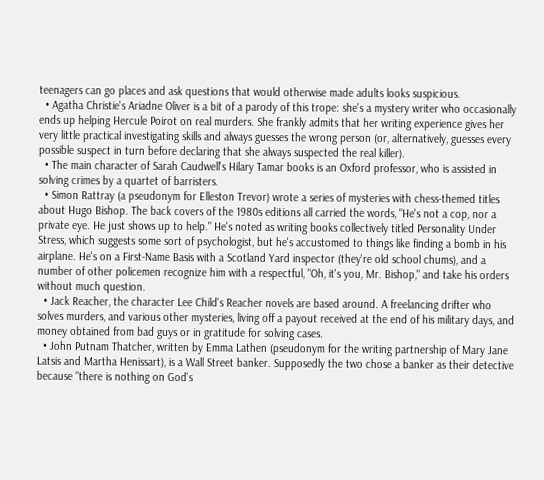teenagers can go places and ask questions that would otherwise made adults looks suspicious.
  • Agatha Christie's Ariadne Oliver is a bit of a parody of this trope: she's a mystery writer who occasionally ends up helping Hercule Poirot on real murders. She frankly admits that her writing experience gives her very little practical investigating skills and always guesses the wrong person (or, alternatively, guesses every possible suspect in turn before declaring that she always suspected the real killer).
  • The main character of Sarah Caudwell's Hilary Tamar books is an Oxford professor, who is assisted in solving crimes by a quartet of barristers.
  • Simon Rattray (a pseudonym for Elleston Trevor) wrote a series of mysteries with chess-themed titles about Hugo Bishop. The back covers of the 1980s editions all carried the words, "He's not a cop, nor a private eye. He just shows up to help." He's noted as writing books collectively titled Personality Under Stress, which suggests some sort of psychologist, but he's accustomed to things like finding a bomb in his airplane. He's on a First-Name Basis with a Scotland Yard inspector (they're old school chums), and a number of other policemen recognize him with a respectful, "Oh, it's you, Mr. Bishop," and take his orders without much question.
  • Jack Reacher, the character Lee Child's Reacher novels are based around. A freelancing drifter who solves murders, and various other mysteries, living off a payout received at the end of his military days, and money obtained from bad guys or in gratitude for solving cases.
  • John Putnam Thatcher, written by Emma Lathen (pseudonym for the writing partnership of Mary Jane Latsis and Martha Henissart), is a Wall Street banker. Supposedly the two chose a banker as their detective because "there is nothing on God's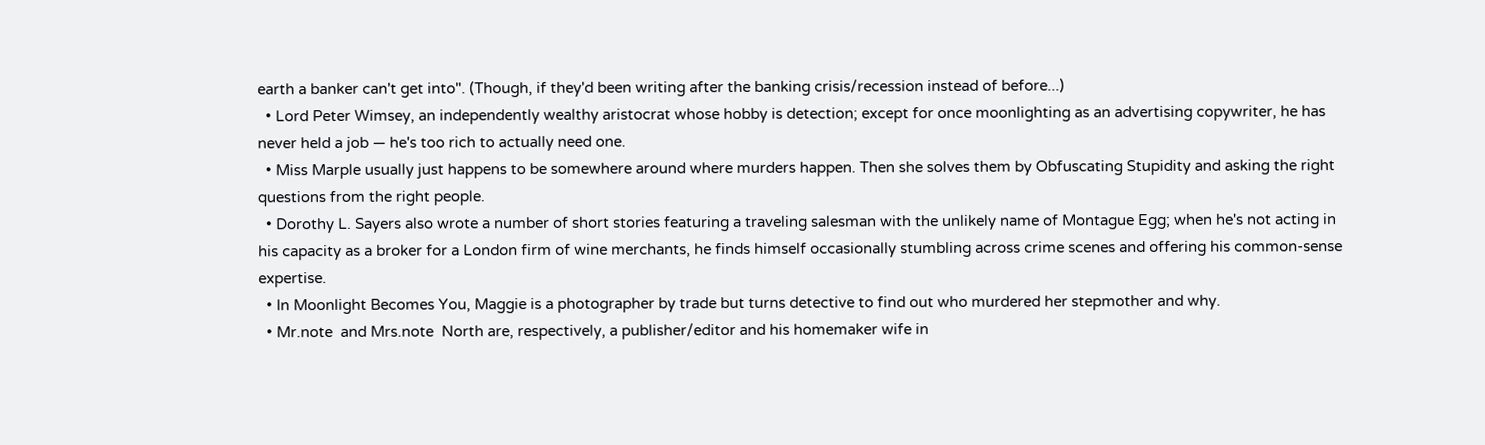earth a banker can't get into". (Though, if they'd been writing after the banking crisis/recession instead of before...)
  • Lord Peter Wimsey, an independently wealthy aristocrat whose hobby is detection; except for once moonlighting as an advertising copywriter, he has never held a job — he's too rich to actually need one.
  • Miss Marple usually just happens to be somewhere around where murders happen. Then she solves them by Obfuscating Stupidity and asking the right questions from the right people.
  • Dorothy L. Sayers also wrote a number of short stories featuring a traveling salesman with the unlikely name of Montague Egg; when he's not acting in his capacity as a broker for a London firm of wine merchants, he finds himself occasionally stumbling across crime scenes and offering his common-sense expertise.
  • In Moonlight Becomes You, Maggie is a photographer by trade but turns detective to find out who murdered her stepmother and why.
  • Mr.note  and Mrs.note  North are, respectively, a publisher/editor and his homemaker wife in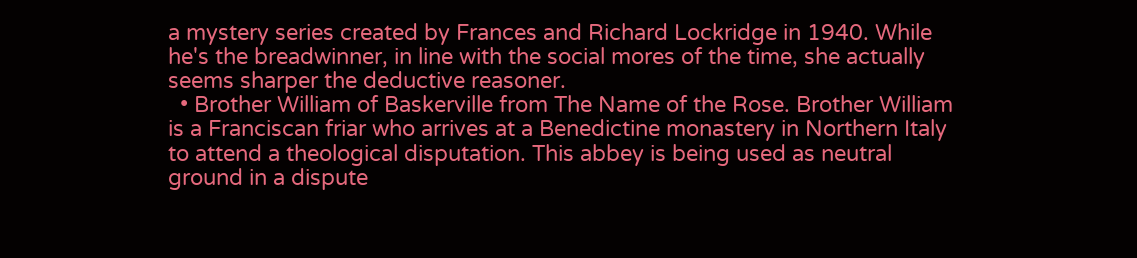a mystery series created by Frances and Richard Lockridge in 1940. While he's the breadwinner, in line with the social mores of the time, she actually seems sharper the deductive reasoner.
  • Brother William of Baskerville from The Name of the Rose. Brother William is a Franciscan friar who arrives at a Benedictine monastery in Northern Italy to attend a theological disputation. This abbey is being used as neutral ground in a dispute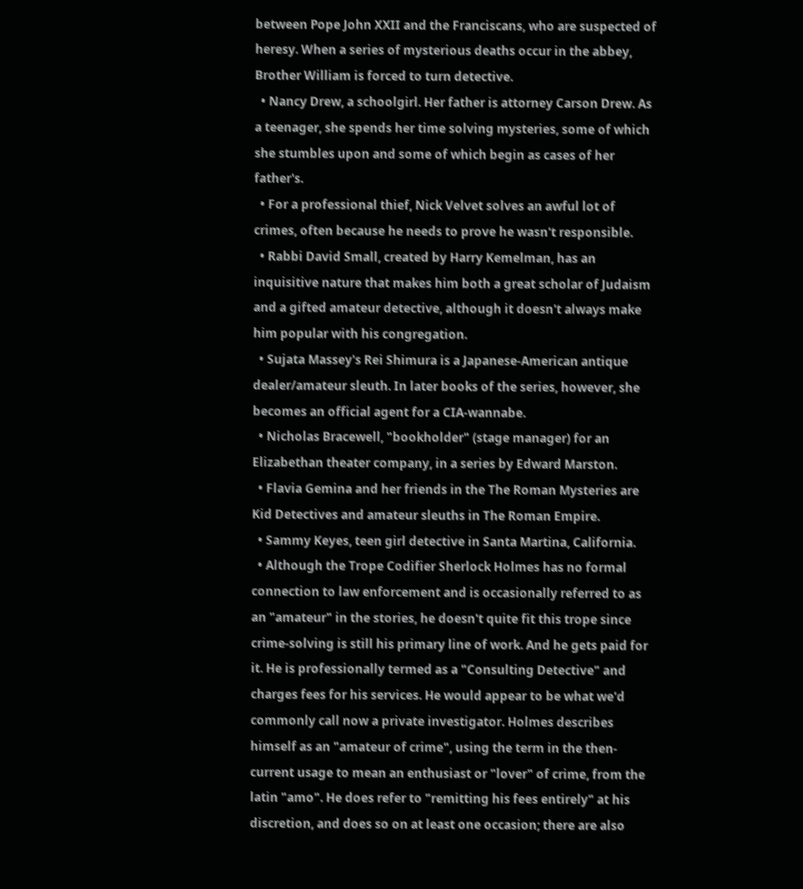between Pope John XXII and the Franciscans, who are suspected of heresy. When a series of mysterious deaths occur in the abbey, Brother William is forced to turn detective.
  • Nancy Drew, a schoolgirl. Her father is attorney Carson Drew. As a teenager, she spends her time solving mysteries, some of which she stumbles upon and some of which begin as cases of her father's.
  • For a professional thief, Nick Velvet solves an awful lot of crimes, often because he needs to prove he wasn't responsible.
  • Rabbi David Small, created by Harry Kemelman, has an inquisitive nature that makes him both a great scholar of Judaism and a gifted amateur detective, although it doesn't always make him popular with his congregation.
  • Sujata Massey's Rei Shimura is a Japanese-American antique dealer/amateur sleuth. In later books of the series, however, she becomes an official agent for a CIA-wannabe.
  • Nicholas Bracewell, "bookholder" (stage manager) for an Elizabethan theater company, in a series by Edward Marston.
  • Flavia Gemina and her friends in the The Roman Mysteries are Kid Detectives and amateur sleuths in The Roman Empire.
  • Sammy Keyes, teen girl detective in Santa Martina, California.
  • Although the Trope Codifier Sherlock Holmes has no formal connection to law enforcement and is occasionally referred to as an "amateur" in the stories, he doesn't quite fit this trope since crime-solving is still his primary line of work. And he gets paid for it. He is professionally termed as a "Consulting Detective" and charges fees for his services. He would appear to be what we'd commonly call now a private investigator. Holmes describes himself as an "amateur of crime", using the term in the then-current usage to mean an enthusiast or "lover" of crime, from the latin "amo". He does refer to "remitting his fees entirely" at his discretion, and does so on at least one occasion; there are also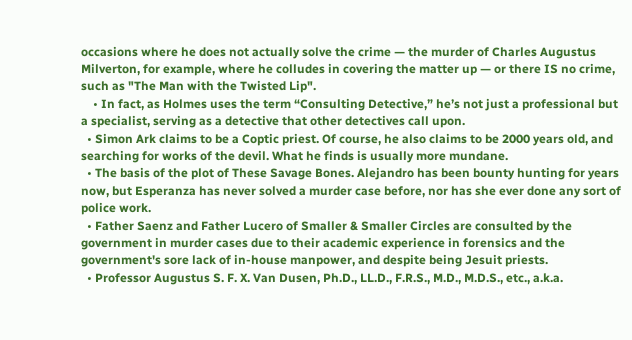occasions where he does not actually solve the crime — the murder of Charles Augustus Milverton, for example, where he colludes in covering the matter up — or there IS no crime, such as "The Man with the Twisted Lip".
    • In fact, as Holmes uses the term “Consulting Detective,” he’s not just a professional but a specialist, serving as a detective that other detectives call upon.
  • Simon Ark claims to be a Coptic priest. Of course, he also claims to be 2000 years old, and searching for works of the devil. What he finds is usually more mundane.
  • The basis of the plot of These Savage Bones. Alejandro has been bounty hunting for years now, but Esperanza has never solved a murder case before, nor has she ever done any sort of police work.
  • Father Saenz and Father Lucero of Smaller & Smaller Circles are consulted by the government in murder cases due to their academic experience in forensics and the government's sore lack of in-house manpower, and despite being Jesuit priests.
  • Professor Augustus S. F. X. Van Dusen, Ph.D., LL.D., F.R.S., M.D., M.D.S., etc., a.k.a.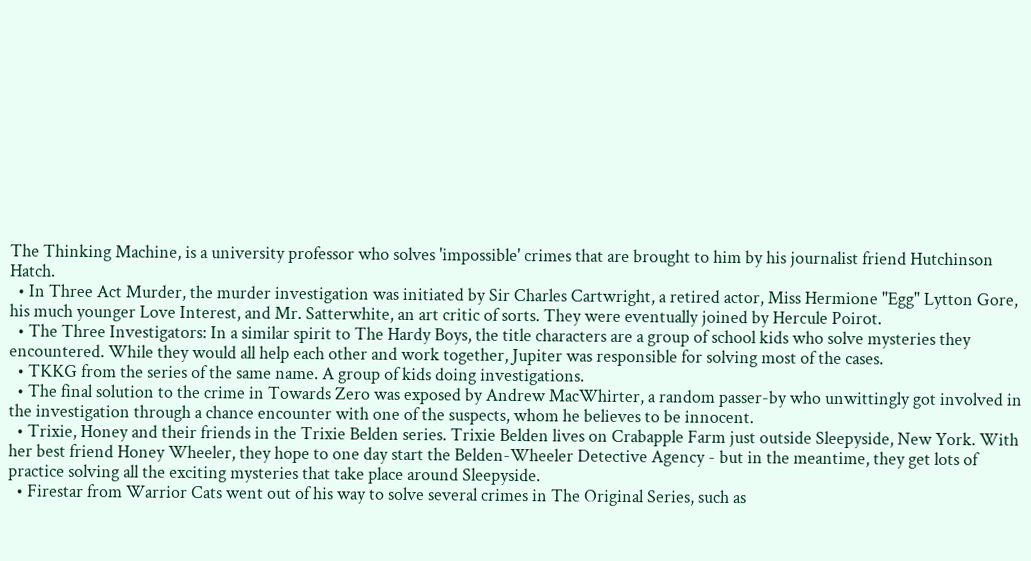The Thinking Machine, is a university professor who solves 'impossible' crimes that are brought to him by his journalist friend Hutchinson Hatch.
  • In Three Act Murder, the murder investigation was initiated by Sir Charles Cartwright, a retired actor, Miss Hermione "Egg" Lytton Gore, his much younger Love Interest, and Mr. Satterwhite, an art critic of sorts. They were eventually joined by Hercule Poirot.
  • The Three Investigators: In a similar spirit to The Hardy Boys, the title characters are a group of school kids who solve mysteries they encountered. While they would all help each other and work together, Jupiter was responsible for solving most of the cases.
  • TKKG from the series of the same name. A group of kids doing investigations.
  • The final solution to the crime in Towards Zero was exposed by Andrew MacWhirter, a random passer-by who unwittingly got involved in the investigation through a chance encounter with one of the suspects, whom he believes to be innocent.
  • Trixie, Honey and their friends in the Trixie Belden series. Trixie Belden lives on Crabapple Farm just outside Sleepyside, New York. With her best friend Honey Wheeler, they hope to one day start the Belden-Wheeler Detective Agency - but in the meantime, they get lots of practice solving all the exciting mysteries that take place around Sleepyside.
  • Firestar from Warrior Cats went out of his way to solve several crimes in The Original Series, such as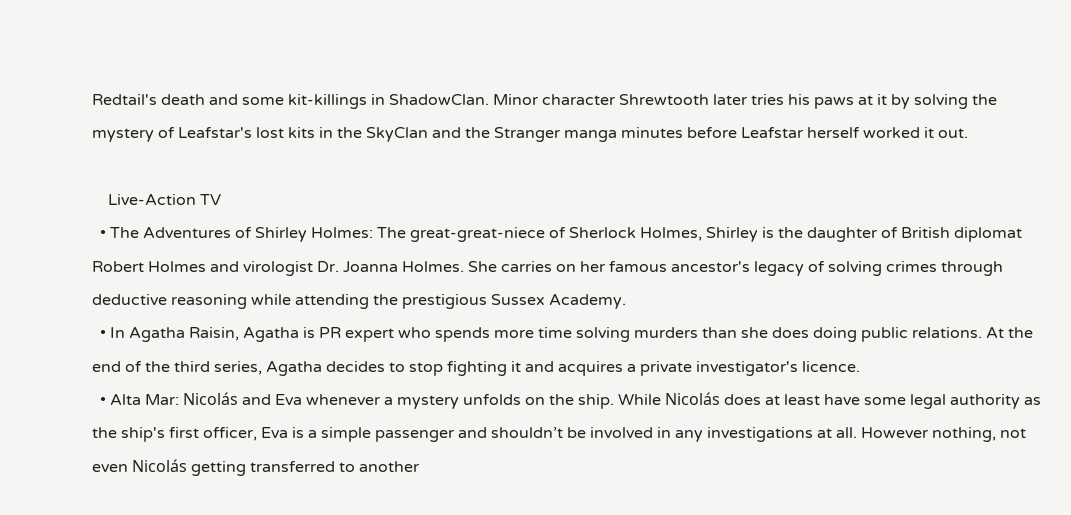Redtail's death and some kit-killings in ShadowClan. Minor character Shrewtooth later tries his paws at it by solving the mystery of Leafstar's lost kits in the SkyClan and the Stranger manga minutes before Leafstar herself worked it out.

    Live-Action TV
  • The Adventures of Shirley Holmes: The great-great-niece of Sherlock Holmes, Shirley is the daughter of British diplomat Robert Holmes and virologist Dr. Joanna Holmes. She carries on her famous ancestor's legacy of solving crimes through deductive reasoning while attending the prestigious Sussex Academy.
  • In Agatha Raisin, Agatha is PR expert who spends more time solving murders than she does doing public relations. At the end of the third series, Agatha decides to stop fighting it and acquires a private investigator's licence.
  • Alta Mar: Nicolás and Eva whenever a mystery unfolds on the ship. While Nicolás does at least have some legal authority as the ship's first officer, Eva is a simple passenger and shouldn’t be involved in any investigations at all. However nothing, not even Nicolás getting transferred to another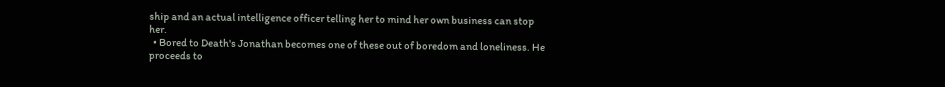ship and an actual intelligence officer telling her to mind her own business can stop her.
  • Bored to Death's Jonathan becomes one of these out of boredom and loneliness. He proceeds to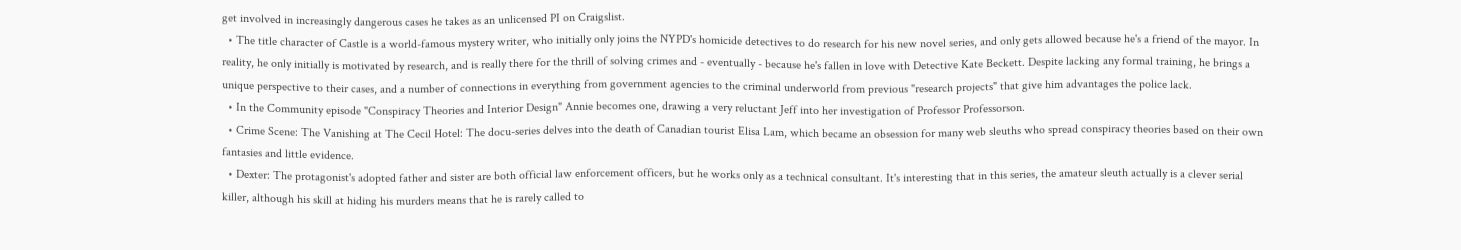get involved in increasingly dangerous cases he takes as an unlicensed PI on Craigslist.
  • The title character of Castle is a world-famous mystery writer, who initially only joins the NYPD's homicide detectives to do research for his new novel series, and only gets allowed because he's a friend of the mayor. In reality, he only initially is motivated by research, and is really there for the thrill of solving crimes and - eventually - because he's fallen in love with Detective Kate Beckett. Despite lacking any formal training, he brings a unique perspective to their cases, and a number of connections in everything from government agencies to the criminal underworld from previous "research projects" that give him advantages the police lack.
  • In the Community episode "Conspiracy Theories and Interior Design" Annie becomes one, drawing a very reluctant Jeff into her investigation of Professor Professorson.
  • Crime Scene: The Vanishing at The Cecil Hotel: The docu-series delves into the death of Canadian tourist Elisa Lam, which became an obsession for many web sleuths who spread conspiracy theories based on their own fantasies and little evidence.
  • Dexter: The protagonist's adopted father and sister are both official law enforcement officers, but he works only as a technical consultant. It's interesting that in this series, the amateur sleuth actually is a clever serial killer, although his skill at hiding his murders means that he is rarely called to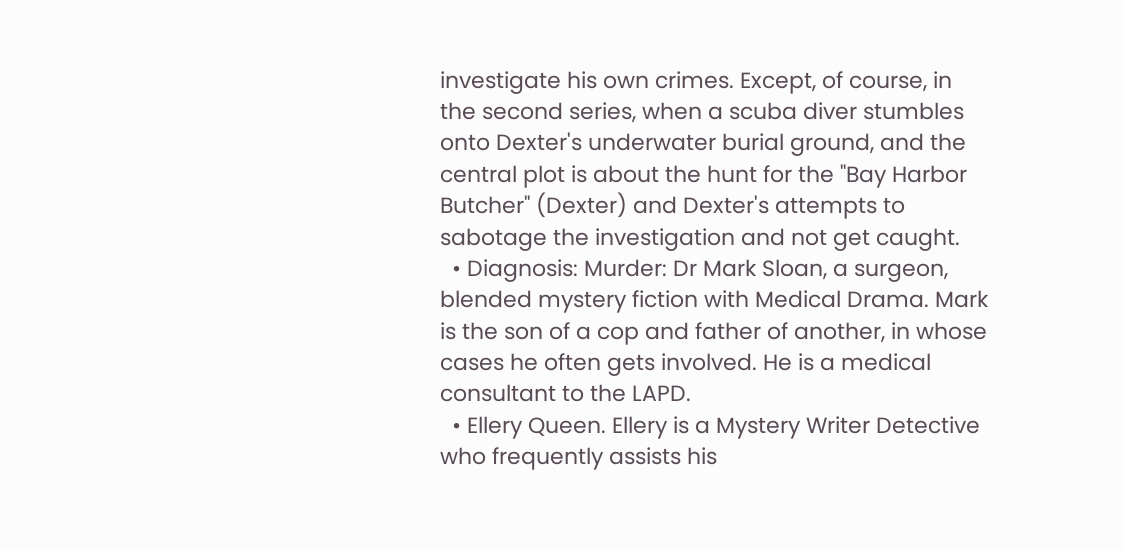investigate his own crimes. Except, of course, in the second series, when a scuba diver stumbles onto Dexter's underwater burial ground, and the central plot is about the hunt for the "Bay Harbor Butcher" (Dexter) and Dexter's attempts to sabotage the investigation and not get caught.
  • Diagnosis: Murder: Dr Mark Sloan, a surgeon, blended mystery fiction with Medical Drama. Mark is the son of a cop and father of another, in whose cases he often gets involved. He is a medical consultant to the LAPD.
  • Ellery Queen. Ellery is a Mystery Writer Detective who frequently assists his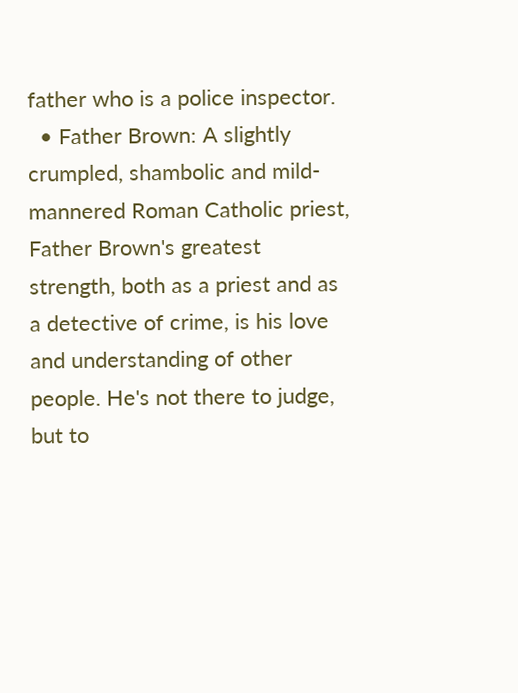father who is a police inspector.
  • Father Brown: A slightly crumpled, shambolic and mild-mannered Roman Catholic priest, Father Brown's greatest strength, both as a priest and as a detective of crime, is his love and understanding of other people. He's not there to judge, but to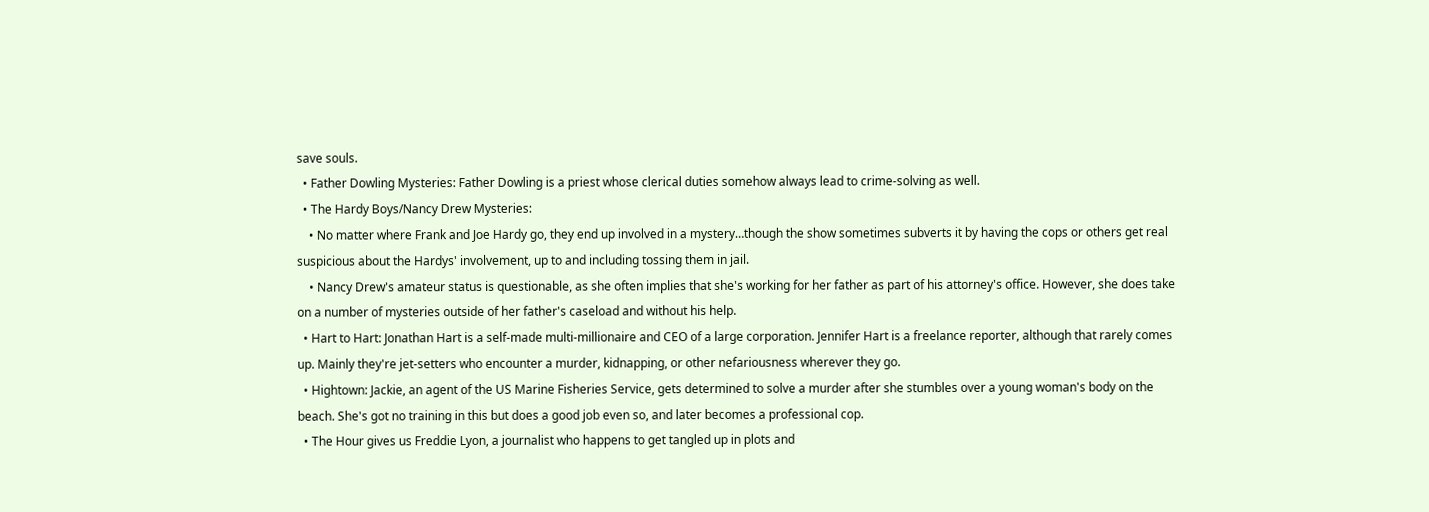save souls.
  • Father Dowling Mysteries: Father Dowling is a priest whose clerical duties somehow always lead to crime-solving as well.
  • The Hardy Boys/Nancy Drew Mysteries:
    • No matter where Frank and Joe Hardy go, they end up involved in a mystery…though the show sometimes subverts it by having the cops or others get real suspicious about the Hardys' involvement, up to and including tossing them in jail.
    • Nancy Drew's amateur status is questionable, as she often implies that she's working for her father as part of his attorney's office. However, she does take on a number of mysteries outside of her father's caseload and without his help.
  • Hart to Hart: Jonathan Hart is a self-made multi-millionaire and CEO of a large corporation. Jennifer Hart is a freelance reporter, although that rarely comes up. Mainly they're jet-setters who encounter a murder, kidnapping, or other nefariousness wherever they go.
  • Hightown: Jackie, an agent of the US Marine Fisheries Service, gets determined to solve a murder after she stumbles over a young woman's body on the beach. She's got no training in this but does a good job even so, and later becomes a professional cop.
  • The Hour gives us Freddie Lyon, a journalist who happens to get tangled up in plots and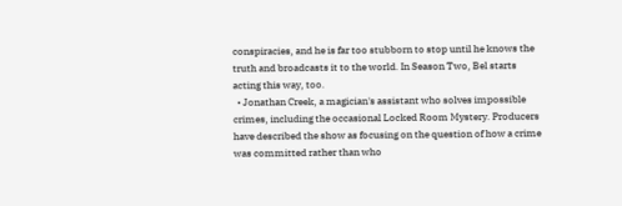conspiracies, and he is far too stubborn to stop until he knows the truth and broadcasts it to the world. In Season Two, Bel starts acting this way, too.
  • Jonathan Creek, a magician's assistant who solves impossible crimes, including the occasional Locked Room Mystery. Producers have described the show as focusing on the question of how a crime was committed rather than who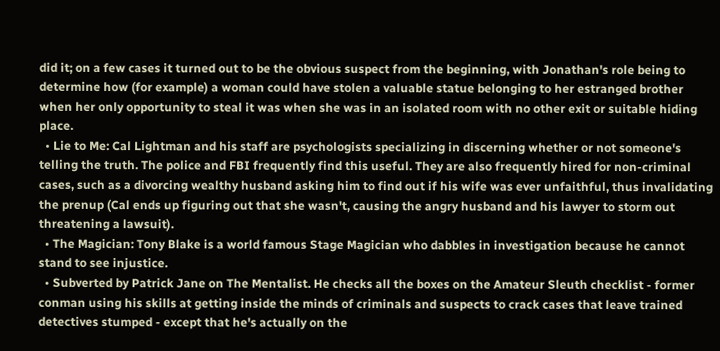did it; on a few cases it turned out to be the obvious suspect from the beginning, with Jonathan's role being to determine how (for example) a woman could have stolen a valuable statue belonging to her estranged brother when her only opportunity to steal it was when she was in an isolated room with no other exit or suitable hiding place.
  • Lie to Me: Cal Lightman and his staff are psychologists specializing in discerning whether or not someone's telling the truth. The police and FBI frequently find this useful. They are also frequently hired for non-criminal cases, such as a divorcing wealthy husband asking him to find out if his wife was ever unfaithful, thus invalidating the prenup (Cal ends up figuring out that she wasn't, causing the angry husband and his lawyer to storm out threatening a lawsuit).
  • The Magician: Tony Blake is a world famous Stage Magician who dabbles in investigation because he cannot stand to see injustice.
  • Subverted by Patrick Jane on The Mentalist. He checks all the boxes on the Amateur Sleuth checklist - former conman using his skills at getting inside the minds of criminals and suspects to crack cases that leave trained detectives stumped - except that he's actually on the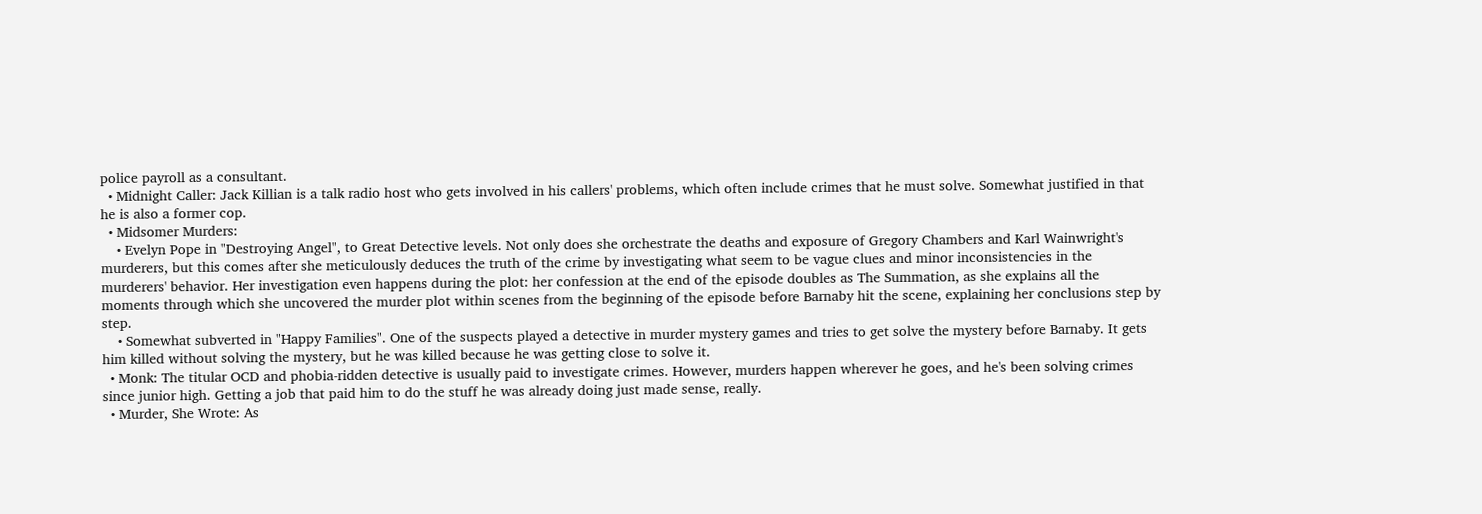police payroll as a consultant.
  • Midnight Caller: Jack Killian is a talk radio host who gets involved in his callers' problems, which often include crimes that he must solve. Somewhat justified in that he is also a former cop.
  • Midsomer Murders:
    • Evelyn Pope in "Destroying Angel", to Great Detective levels. Not only does she orchestrate the deaths and exposure of Gregory Chambers and Karl Wainwright's murderers, but this comes after she meticulously deduces the truth of the crime by investigating what seem to be vague clues and minor inconsistencies in the murderers' behavior. Her investigation even happens during the plot: her confession at the end of the episode doubles as The Summation, as she explains all the moments through which she uncovered the murder plot within scenes from the beginning of the episode before Barnaby hit the scene, explaining her conclusions step by step.
    • Somewhat subverted in "Happy Families". One of the suspects played a detective in murder mystery games and tries to get solve the mystery before Barnaby. It gets him killed without solving the mystery, but he was killed because he was getting close to solve it.
  • Monk: The titular OCD and phobia-ridden detective is usually paid to investigate crimes. However, murders happen wherever he goes, and he's been solving crimes since junior high. Getting a job that paid him to do the stuff he was already doing just made sense, really.
  • Murder, She Wrote: As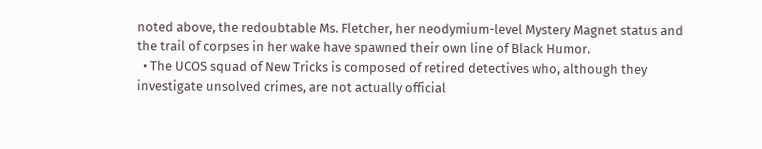noted above, the redoubtable Ms. Fletcher, her neodymium-level Mystery Magnet status and the trail of corpses in her wake have spawned their own line of Black Humor.
  • The UCOS squad of New Tricks is composed of retired detectives who, although they investigate unsolved crimes, are not actually official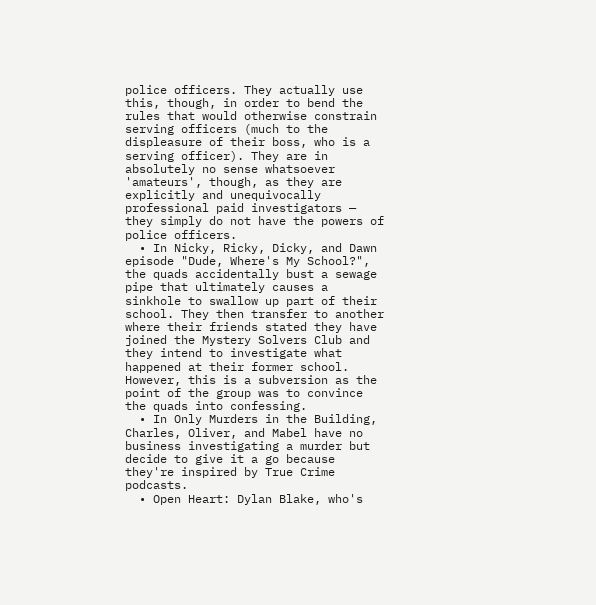police officers. They actually use this, though, in order to bend the rules that would otherwise constrain serving officers (much to the displeasure of their boss, who is a serving officer). They are in absolutely no sense whatsoever 'amateurs', though, as they are explicitly and unequivocally professional paid investigators — they simply do not have the powers of police officers.
  • In Nicky, Ricky, Dicky, and Dawn episode "Dude, Where's My School?", the quads accidentally bust a sewage pipe that ultimately causes a sinkhole to swallow up part of their school. They then transfer to another where their friends stated they have joined the Mystery Solvers Club and they intend to investigate what happened at their former school. However, this is a subversion as the point of the group was to convince the quads into confessing.
  • In Only Murders in the Building, Charles, Oliver, and Mabel have no business investigating a murder but decide to give it a go because they're inspired by True Crime podcasts.
  • Open Heart: Dylan Blake, who's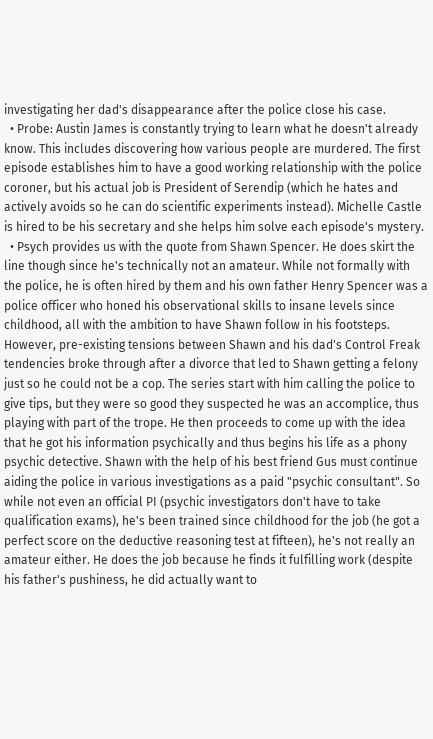investigating her dad's disappearance after the police close his case.
  • Probe: Austin James is constantly trying to learn what he doesn't already know. This includes discovering how various people are murdered. The first episode establishes him to have a good working relationship with the police coroner, but his actual job is President of Serendip (which he hates and actively avoids so he can do scientific experiments instead). Michelle Castle is hired to be his secretary and she helps him solve each episode's mystery.
  • Psych provides us with the quote from Shawn Spencer. He does skirt the line though since he's technically not an amateur. While not formally with the police, he is often hired by them and his own father Henry Spencer was a police officer who honed his observational skills to insane levels since childhood, all with the ambition to have Shawn follow in his footsteps. However, pre-existing tensions between Shawn and his dad's Control Freak tendencies broke through after a divorce that led to Shawn getting a felony just so he could not be a cop. The series start with him calling the police to give tips, but they were so good they suspected he was an accomplice, thus playing with part of the trope. He then proceeds to come up with the idea that he got his information psychically and thus begins his life as a phony psychic detective. Shawn with the help of his best friend Gus must continue aiding the police in various investigations as a paid "psychic consultant". So while not even an official PI (psychic investigators don't have to take qualification exams), he's been trained since childhood for the job (he got a perfect score on the deductive reasoning test at fifteen), he's not really an amateur either. He does the job because he finds it fulfilling work (despite his father's pushiness, he did actually want to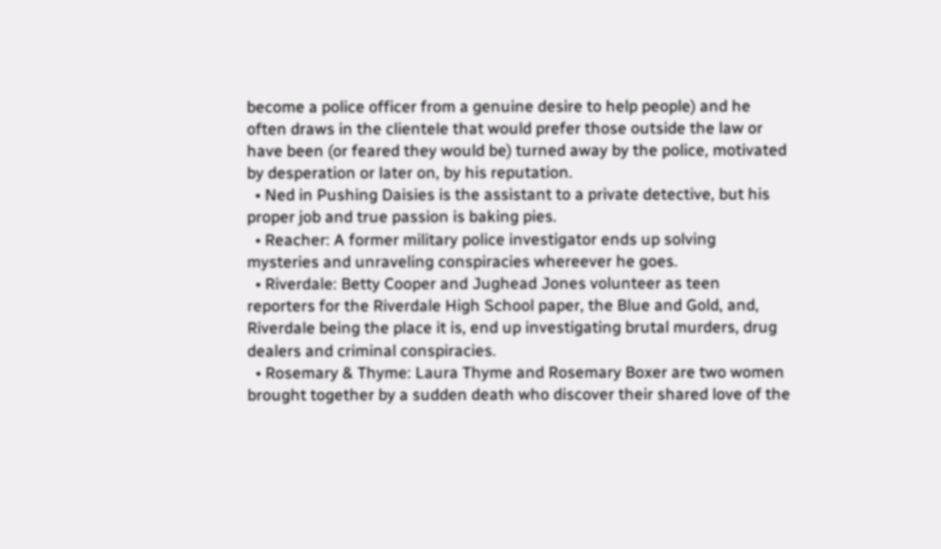become a police officer from a genuine desire to help people) and he often draws in the clientele that would prefer those outside the law or have been (or feared they would be) turned away by the police, motivated by desperation or later on, by his reputation.
  • Ned in Pushing Daisies is the assistant to a private detective, but his proper job and true passion is baking pies.
  • Reacher: A former military police investigator ends up solving mysteries and unraveling conspiracies whereever he goes.
  • Riverdale: Betty Cooper and Jughead Jones volunteer as teen reporters for the Riverdale High School paper, the Blue and Gold, and, Riverdale being the place it is, end up investigating brutal murders, drug dealers and criminal conspiracies.
  • Rosemary & Thyme: Laura Thyme and Rosemary Boxer are two women brought together by a sudden death who discover their shared love of the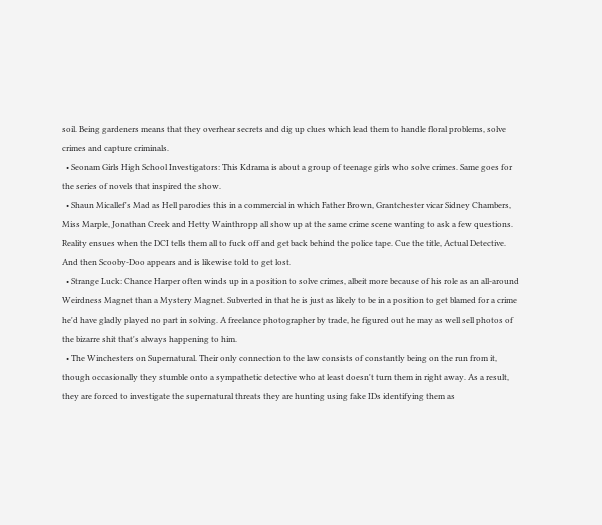soil. Being gardeners means that they overhear secrets and dig up clues which lead them to handle floral problems, solve crimes and capture criminals.
  • Seonam Girls High School Investigators: This Kdrama is about a group of teenage girls who solve crimes. Same goes for the series of novels that inspired the show.
  • Shaun Micallef's Mad as Hell parodies this in a commercial in which Father Brown, Grantchester vicar Sidney Chambers, Miss Marple, Jonathan Creek and Hetty Wainthropp all show up at the same crime scene wanting to ask a few questions. Reality ensues when the DCI tells them all to fuck off and get back behind the police tape. Cue the title, Actual Detective. And then Scooby-Doo appears and is likewise told to get lost.
  • Strange Luck: Chance Harper often winds up in a position to solve crimes, albeit more because of his role as an all-around Weirdness Magnet than a Mystery Magnet. Subverted in that he is just as likely to be in a position to get blamed for a crime he'd have gladly played no part in solving. A freelance photographer by trade, he figured out he may as well sell photos of the bizarre shit that's always happening to him.
  • The Winchesters on Supernatural. Their only connection to the law consists of constantly being on the run from it, though occasionally they stumble onto a sympathetic detective who at least doesn't turn them in right away. As a result, they are forced to investigate the supernatural threats they are hunting using fake IDs identifying them as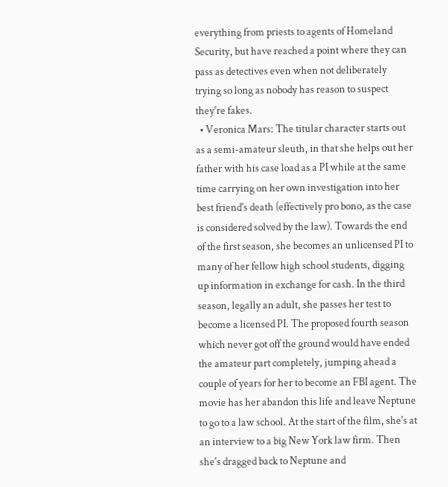everything from priests to agents of Homeland Security, but have reached a point where they can pass as detectives even when not deliberately trying so long as nobody has reason to suspect they're fakes.
  • Veronica Mars: The titular character starts out as a semi-amateur sleuth, in that she helps out her father with his case load as a PI while at the same time carrying on her own investigation into her best friend's death (effectively pro bono, as the case is considered solved by the law). Towards the end of the first season, she becomes an unlicensed PI to many of her fellow high school students, digging up information in exchange for cash. In the third season, legally an adult, she passes her test to become a licensed PI. The proposed fourth season which never got off the ground would have ended the amateur part completely, jumping ahead a couple of years for her to become an FBI agent. The movie has her abandon this life and leave Neptune to go to a law school. At the start of the film, she's at an interview to a big New York law firm. Then she's dragged back to Neptune and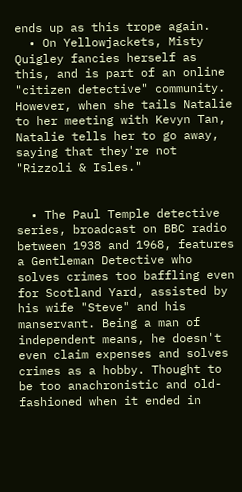ends up as this trope again.
  • On Yellowjackets, Misty Quigley fancies herself as this, and is part of an online "citizen detective" community. However, when she tails Natalie to her meeting with Kevyn Tan, Natalie tells her to go away, saying that they're not "Rizzoli & Isles."


  • The Paul Temple detective series, broadcast on BBC radio between 1938 and 1968, features a Gentleman Detective who solves crimes too baffling even for Scotland Yard, assisted by his wife "Steve" and his manservant. Being a man of independent means, he doesn't even claim expenses and solves crimes as a hobby. Thought to be too anachronistic and old-fashioned when it ended in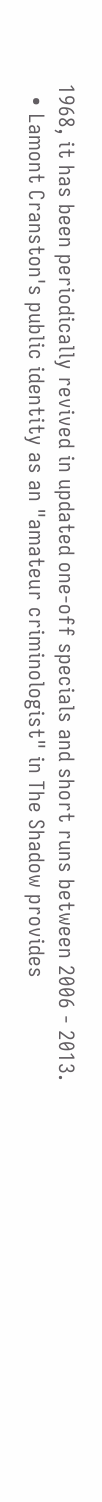1968, it has been periodically revived in updated one-off specials and short runs between 2006 - 2013.
  • Lamont Cranston's public identity as an "amateur criminologist" in The Shadow provides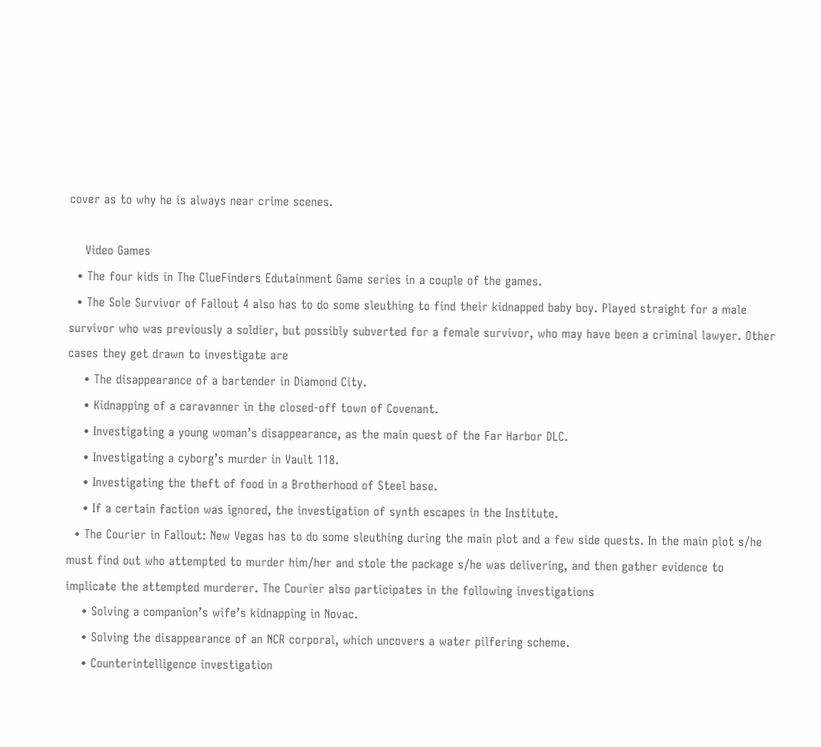cover as to why he is always near crime scenes.

    Video Games
  • The four kids in The ClueFinders Edutainment Game series in a couple of the games.
  • The Sole Survivor of Fallout 4 also has to do some sleuthing to find their kidnapped baby boy. Played straight for a male survivor who was previously a soldier, but possibly subverted for a female survivor, who may have been a criminal lawyer. Other cases they get drawn to investigate are
    • The disappearance of a bartender in Diamond City.
    • Kidnapping of a caravanner in the closed-off town of Covenant.
    • Investigating a young woman’s disappearance, as the main quest of the Far Harbor DLC.
    • Investigating a cyborg’s murder in Vault 118.
    • Investigating the theft of food in a Brotherhood of Steel base.
    • If a certain faction was ignored, the investigation of synth escapes in the Institute.
  • The Courier in Fallout: New Vegas has to do some sleuthing during the main plot and a few side quests. In the main plot s/he must find out who attempted to murder him/her and stole the package s/he was delivering, and then gather evidence to implicate the attempted murderer. The Courier also participates in the following investigations
    • Solving a companion’s wife’s kidnapping in Novac.
    • Solving the disappearance of an NCR corporal, which uncovers a water pilfering scheme.
    • Counterintelligence investigation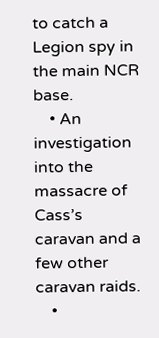to catch a Legion spy in the main NCR base.
    • An investigation into the massacre of Cass’s caravan and a few other caravan raids.
    •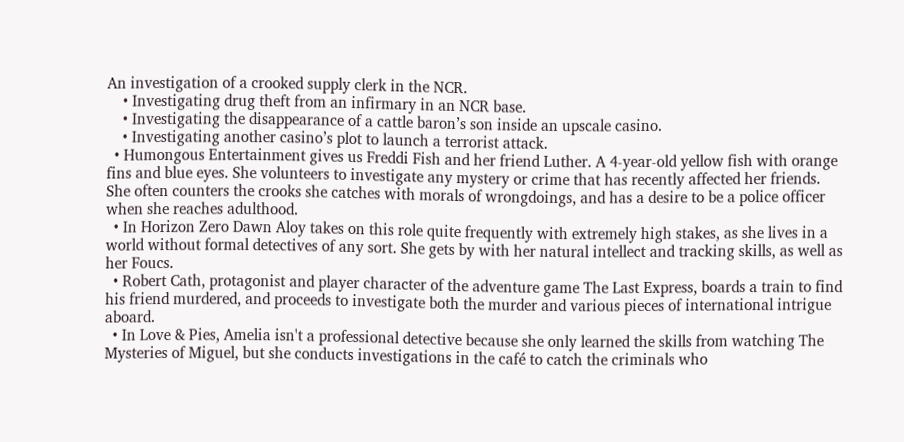An investigation of a crooked supply clerk in the NCR.
    • Investigating drug theft from an infirmary in an NCR base.
    • Investigating the disappearance of a cattle baron’s son inside an upscale casino.
    • Investigating another casino’s plot to launch a terrorist attack.
  • Humongous Entertainment gives us Freddi Fish and her friend Luther. A 4-year-old yellow fish with orange fins and blue eyes. She volunteers to investigate any mystery or crime that has recently affected her friends. She often counters the crooks she catches with morals of wrongdoings, and has a desire to be a police officer when she reaches adulthood.
  • In Horizon Zero Dawn Aloy takes on this role quite frequently with extremely high stakes, as she lives in a world without formal detectives of any sort. She gets by with her natural intellect and tracking skills, as well as her Foucs.
  • Robert Cath, protagonist and player character of the adventure game The Last Express, boards a train to find his friend murdered, and proceeds to investigate both the murder and various pieces of international intrigue aboard.
  • In Love & Pies, Amelia isn't a professional detective because she only learned the skills from watching The Mysteries of Miguel, but she conducts investigations in the café to catch the criminals who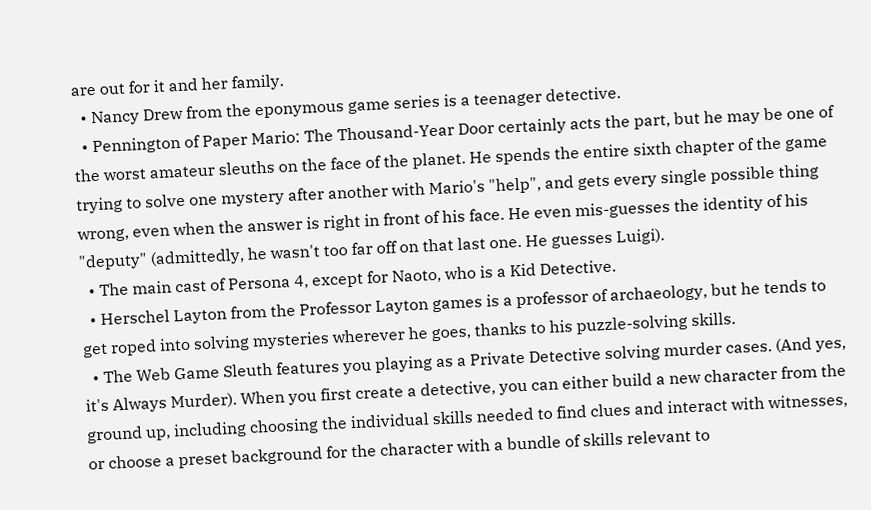are out for it and her family.
  • Nancy Drew from the eponymous game series is a teenager detective.
  • Pennington of Paper Mario: The Thousand-Year Door certainly acts the part, but he may be one of the worst amateur sleuths on the face of the planet. He spends the entire sixth chapter of the game trying to solve one mystery after another with Mario's "help", and gets every single possible thing wrong, even when the answer is right in front of his face. He even mis-guesses the identity of his "deputy" (admittedly, he wasn't too far off on that last one. He guesses Luigi).
  • The main cast of Persona 4, except for Naoto, who is a Kid Detective.
  • Herschel Layton from the Professor Layton games is a professor of archaeology, but he tends to get roped into solving mysteries wherever he goes, thanks to his puzzle-solving skills.
  • The Web Game Sleuth features you playing as a Private Detective solving murder cases. (And yes, it's Always Murder). When you first create a detective, you can either build a new character from the ground up, including choosing the individual skills needed to find clues and interact with witnesses, or choose a preset background for the character with a bundle of skills relevant to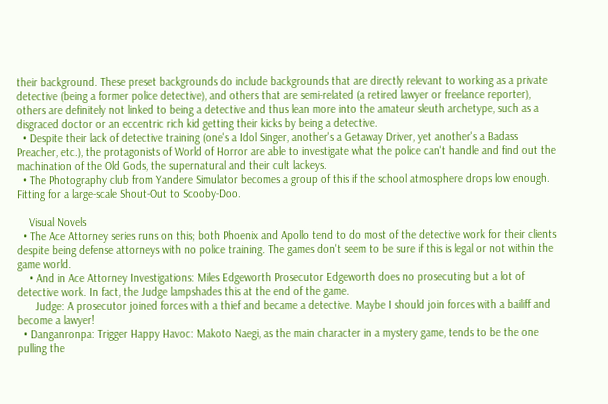their background. These preset backgrounds do include backgrounds that are directly relevant to working as a private detective (being a former police detective), and others that are semi-related (a retired lawyer or freelance reporter), others are definitely not linked to being a detective and thus lean more into the amateur sleuth archetype, such as a disgraced doctor or an eccentric rich kid getting their kicks by being a detective.
  • Despite their lack of detective training (one's a Idol Singer, another's a Getaway Driver, yet another's a Badass Preacher, etc.), the protagonists of World of Horror are able to investigate what the police can't handle and find out the machination of the Old Gods, the supernatural and their cult lackeys.
  • The Photography club from Yandere Simulator becomes a group of this if the school atmosphere drops low enough. Fitting for a large-scale Shout-Out to Scooby-Doo.

    Visual Novels
  • The Ace Attorney series runs on this; both Phoenix and Apollo tend to do most of the detective work for their clients despite being defense attorneys with no police training. The games don't seem to be sure if this is legal or not within the game world.
    • And in Ace Attorney Investigations: Miles Edgeworth Prosecutor Edgeworth does no prosecuting but a lot of detective work. In fact, the Judge lampshades this at the end of the game.
      Judge: A prosecutor joined forces with a thief and became a detective. Maybe I should join forces with a bailiff and become a lawyer!
  • Danganronpa: Trigger Happy Havoc: Makoto Naegi, as the main character in a mystery game, tends to be the one pulling the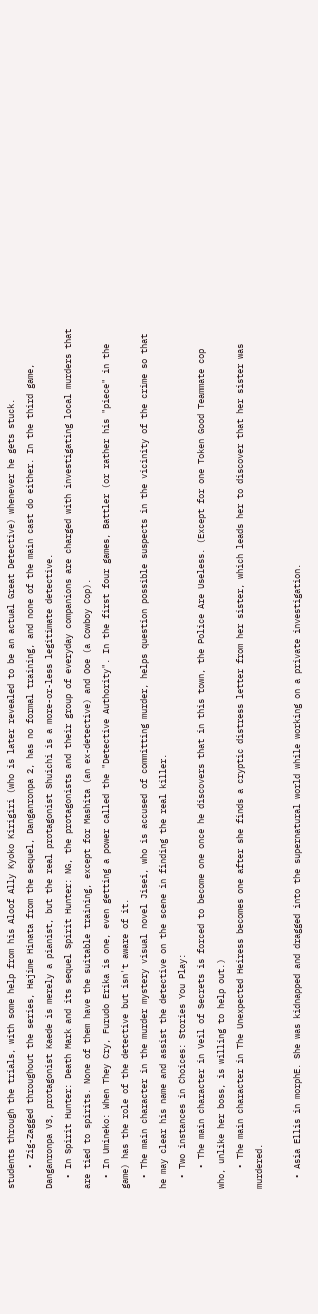students through the trials, with some help from his Aloof Ally Kyoko Kirigiri (who is later revealed to be an actual Great Detective) whenever he gets stuck.
    • Zig-Zagged throughout the series, Hajime Hinata from the sequel, Danganronpa 2, has no formal training, and none of the main cast do either. In the third game, Danganronpa V3, protagonist Kaede is merely a pianist, but the real protagonist Shuichi is a more-or-less legitimate detective.
  • In Spirit Hunter: Death Mark and its sequel Spirit Hunter: NG, the protagonists and their group of everyday companions are charged with investigating local murders that are tied to spirits. None of them have the suitable training, except for Mashita (an ex-detective) and Ooe (a Cowboy Cop).
  • In Umineko: When They Cry, Furudo Erika is one, even getting a power called the "Detective Authority". In the first four games, Battler (or rather his "piece" in the game) has the role of the detective but isn't aware of it.
  • The main character in the murder mystery visual novel Jisei, who is accused of committing murder, helps question possible suspects in the vicinity of the crime so that he may clear his name and assist the detective on the scene in finding the real killer.
  • Two instances in Choices: Stories You Play:
    • The main character in Veil of Secrets is forced to become one once he discovers that in this town, the Police Are Useless. (Except for one Token Good Teammate cop who, unlike her boss, is willing to help out.)
    • The main character in The Unexpected Heiress becomes one after she finds a cryptic distress letter from her sister, which leads her to discover that her sister was murdered.

  • Asia Ellis in morphE. She was kidnapped and dragged into the supernatural world while working on a private investigation.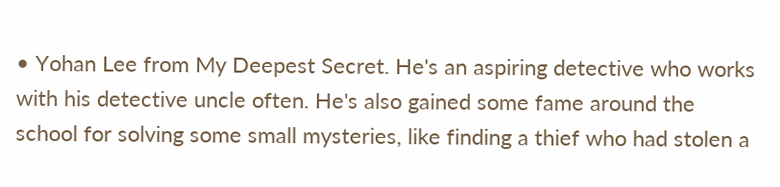• Yohan Lee from My Deepest Secret. He's an aspiring detective who works with his detective uncle often. He's also gained some fame around the school for solving some small mysteries, like finding a thief who had stolen a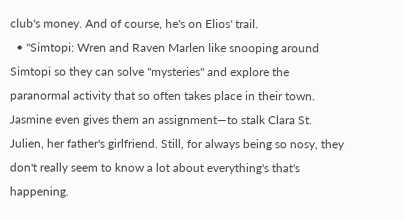club's money. And of course, he's on Elios' trail.
  • ''Simtopi: Wren and Raven Marlen like snooping around Simtopi so they can solve "mysteries" and explore the paranormal activity that so often takes place in their town. Jasmine even gives them an assignment—to stalk Clara St. Julien, her father's girlfriend. Still, for always being so nosy, they don't really seem to know a lot about everything's that's happening.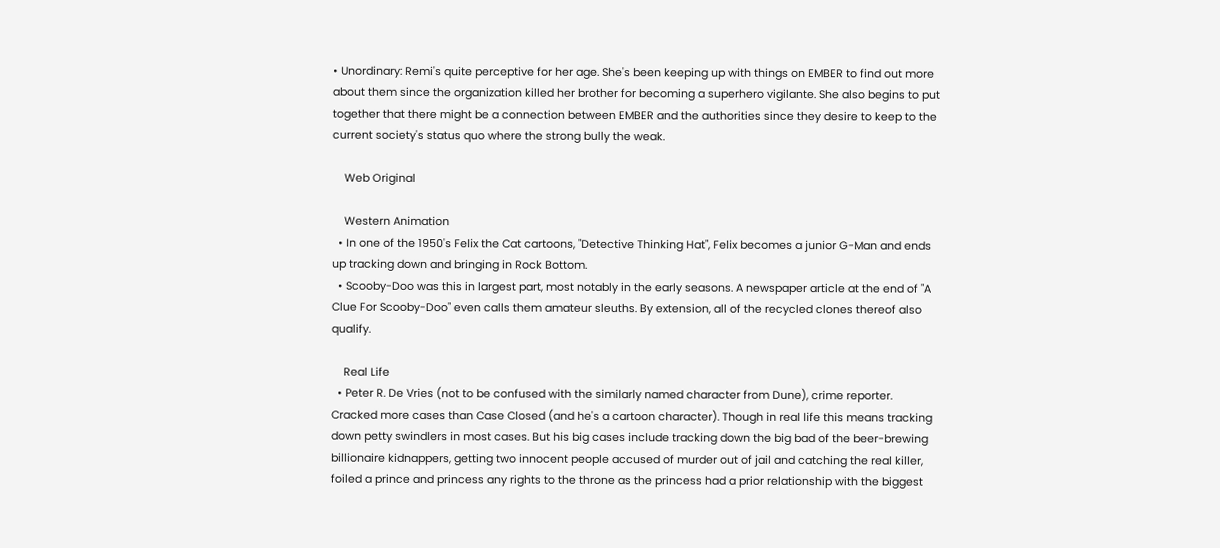• Unordinary: Remi's quite perceptive for her age. She's been keeping up with things on EMBER to find out more about them since the organization killed her brother for becoming a superhero vigilante. She also begins to put together that there might be a connection between EMBER and the authorities since they desire to keep to the current society's status quo where the strong bully the weak.

    Web Original

    Western Animation
  • In one of the 1950's Felix the Cat cartoons, "Detective Thinking Hat", Felix becomes a junior G-Man and ends up tracking down and bringing in Rock Bottom.
  • Scooby-Doo was this in largest part, most notably in the early seasons. A newspaper article at the end of "A Clue For Scooby-Doo" even calls them amateur sleuths. By extension, all of the recycled clones thereof also qualify.

    Real Life
  • Peter R. De Vries (not to be confused with the similarly named character from Dune), crime reporter. Cracked more cases than Case Closed (and he's a cartoon character). Though in real life this means tracking down petty swindlers in most cases. But his big cases include tracking down the big bad of the beer-brewing billionaire kidnappers, getting two innocent people accused of murder out of jail and catching the real killer, foiled a prince and princess any rights to the throne as the princess had a prior relationship with the biggest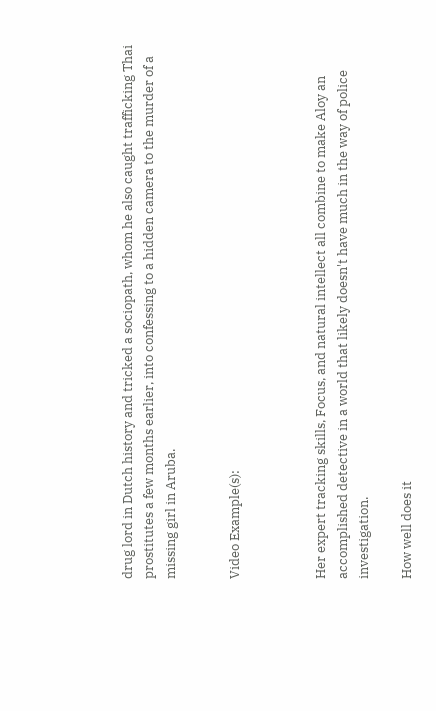drug lord in Dutch history and tricked a sociopath, whom he also caught trafficking Thai prostitutes a few months earlier, into confessing to a hidden camera to the murder of a missing girl in Aruba.


Video Example(s):



Her expert tracking skills, Focus, and natural intellect all combine to make Aloy an accomplished detective in a world that likely doesn't have much in the way of police investigation.

How well does it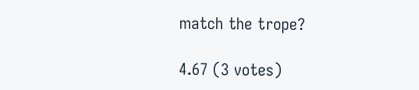match the trope?

4.67 (3 votes)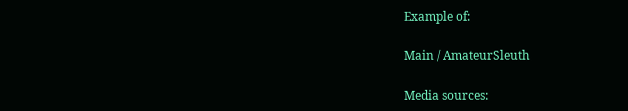Example of:

Main / AmateurSleuth

Media sources: